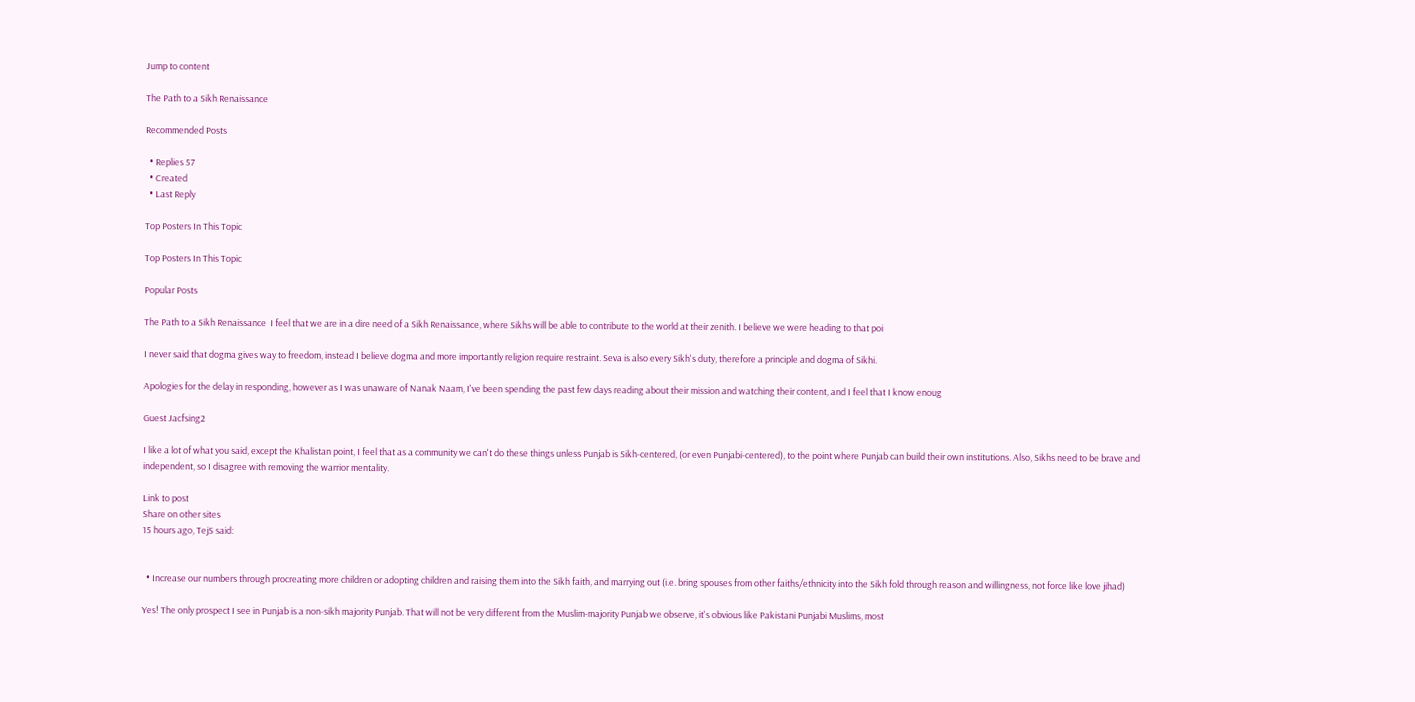Jump to content

The Path to a Sikh Renaissance

Recommended Posts

  • Replies 57
  • Created
  • Last Reply

Top Posters In This Topic

Top Posters In This Topic

Popular Posts

The Path to a Sikh Renaissance  I feel that we are in a dire need of a Sikh Renaissance, where Sikhs will be able to contribute to the world at their zenith. I believe we were heading to that poi

I never said that dogma gives way to freedom, instead I believe dogma and more importantly religion require restraint. Seva is also every Sikh's duty, therefore a principle and dogma of Sikhi.

Apologies for the delay in responding, however as I was unaware of Nanak Naam, I've been spending the past few days reading about their mission and watching their content, and I feel that I know enoug

Guest Jacfsing2

I like a lot of what you said, except the Khalistan point, I feel that as a community we can't do these things unless Punjab is Sikh-centered, (or even Punjabi-centered), to the point where Punjab can build their own institutions. Also, Sikhs need to be brave and independent, so I disagree with removing the warrior mentality.

Link to post
Share on other sites
15 hours ago, TejS said:


  • Increase our numbers through procreating more children or adopting children and raising them into the Sikh faith, and marrying out (i.e. bring spouses from other faiths/ethnicity into the Sikh fold through reason and willingness, not force like love jihad)

Yes! The only prospect I see in Punjab is a non-sikh majority Punjab. That will not be very different from the Muslim-majority Punjab we observe, it's obvious like Pakistani Punjabi Muslims, most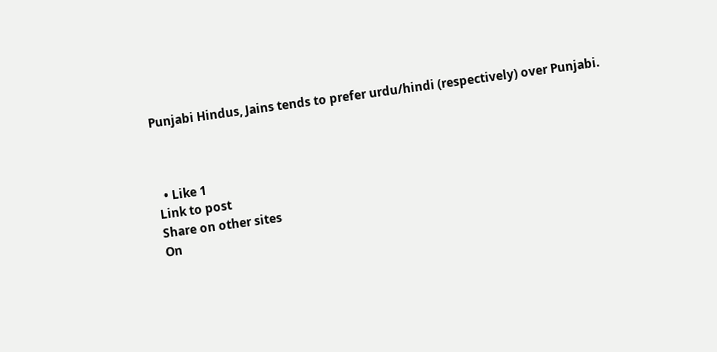Punjabi Hindus, Jains tends to prefer urdu/hindi (respectively) over Punjabi.



  • Like 1
Link to post
Share on other sites
On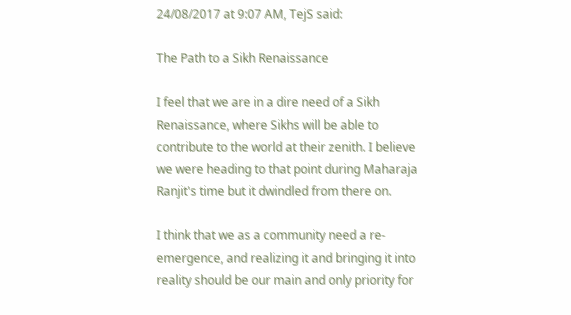24/08/2017 at 9:07 AM, TejS said:

The Path to a Sikh Renaissance

I feel that we are in a dire need of a Sikh Renaissance, where Sikhs will be able to contribute to the world at their zenith. I believe we were heading to that point during Maharaja Ranjit's time but it dwindled from there on.

I think that we as a community need a re-emergence, and realizing it and bringing it into reality should be our main and only priority for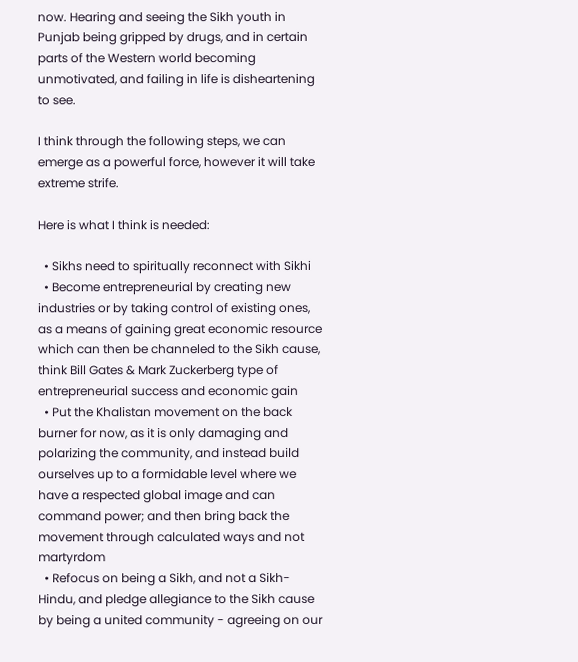now. Hearing and seeing the Sikh youth in Punjab being gripped by drugs, and in certain parts of the Western world becoming unmotivated, and failing in life is disheartening to see.

I think through the following steps, we can emerge as a powerful force, however it will take extreme strife.

Here is what I think is needed:

  • Sikhs need to spiritually reconnect with Sikhi
  • Become entrepreneurial by creating new industries or by taking control of existing ones, as a means of gaining great economic resource which can then be channeled to the Sikh cause, think Bill Gates & Mark Zuckerberg type of entrepreneurial success and economic gain
  • Put the Khalistan movement on the back burner for now, as it is only damaging and polarizing the community, and instead build ourselves up to a formidable level where we have a respected global image and can command power; and then bring back the movement through calculated ways and not martyrdom
  • Refocus on being a Sikh, and not a Sikh-Hindu, and pledge allegiance to the Sikh cause by being a united community - agreeing on our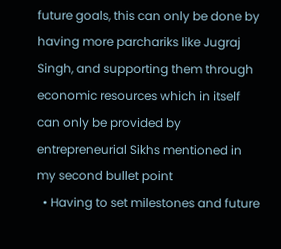future goals, this can only be done by having more parchariks like Jugraj Singh, and supporting them through economic resources which in itself can only be provided by entrepreneurial Sikhs mentioned in my second bullet point
  • Having to set milestones and future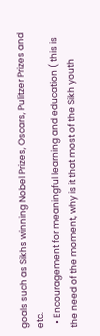goals such as Sikhs winning Nobel Prizes, Oscars, Pulitzer Prizes and etc.
  • Encouragement for meaningful learning and education ( this is the need of the moment, why is it that most of the Sikh youth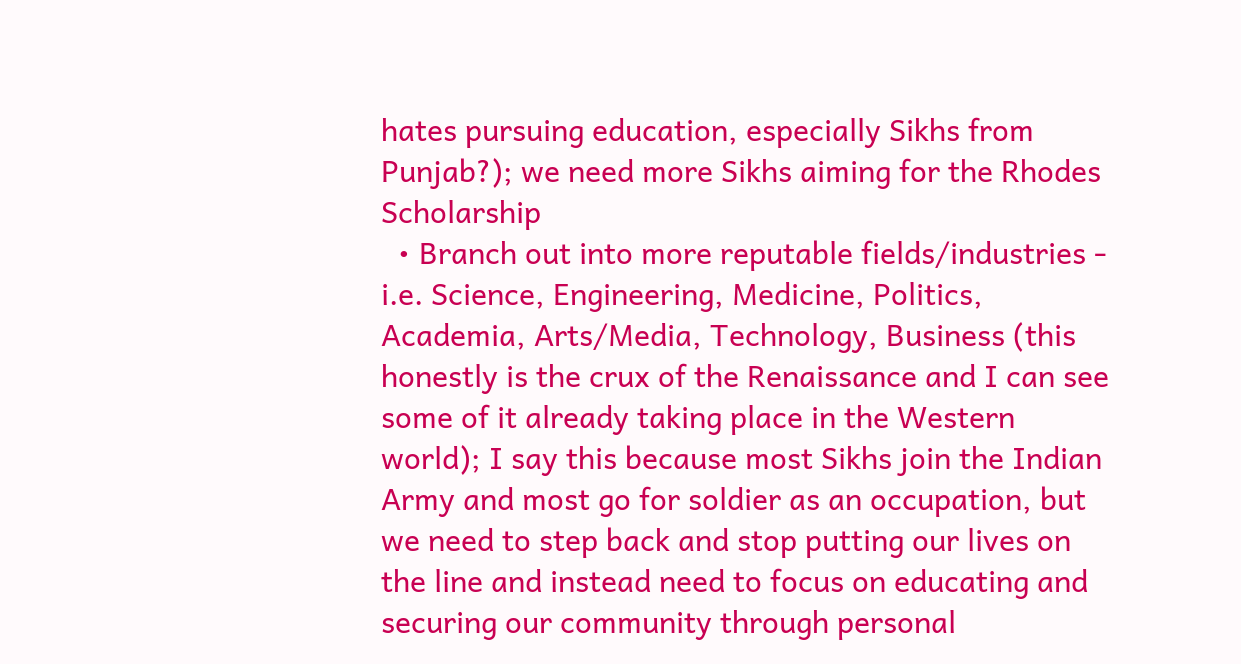hates pursuing education, especially Sikhs from Punjab?); we need more Sikhs aiming for the Rhodes Scholarship
  • Branch out into more reputable fields/industries - i.e. Science, Engineering, Medicine, Politics, Academia, Arts/Media, Technology, Business (this honestly is the crux of the Renaissance and I can see some of it already taking place in the Western world); I say this because most Sikhs join the Indian Army and most go for soldier as an occupation, but we need to step back and stop putting our lives on the line and instead need to focus on educating and securing our community through personal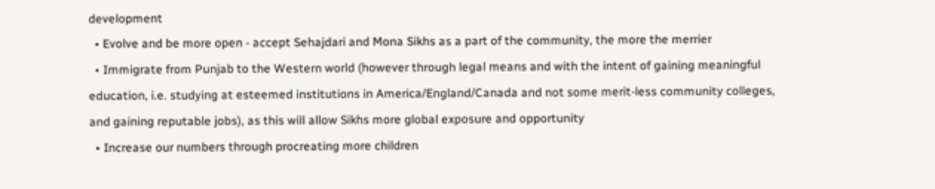development
  • Evolve and be more open - accept Sehajdari and Mona Sikhs as a part of the community, the more the merrier
  • Immigrate from Punjab to the Western world (however through legal means and with the intent of gaining meaningful education, i.e. studying at esteemed institutions in America/England/Canada and not some merit-less community colleges, and gaining reputable jobs), as this will allow Sikhs more global exposure and opportunity
  • Increase our numbers through procreating more children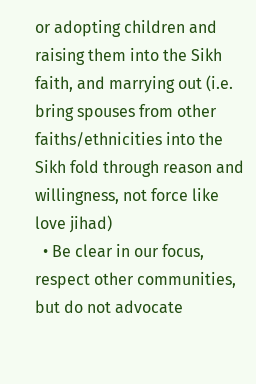or adopting children and raising them into the Sikh faith, and marrying out (i.e. bring spouses from other faiths/ethnicities into the Sikh fold through reason and willingness, not force like love jihad)
  • Be clear in our focus, respect other communities, but do not advocate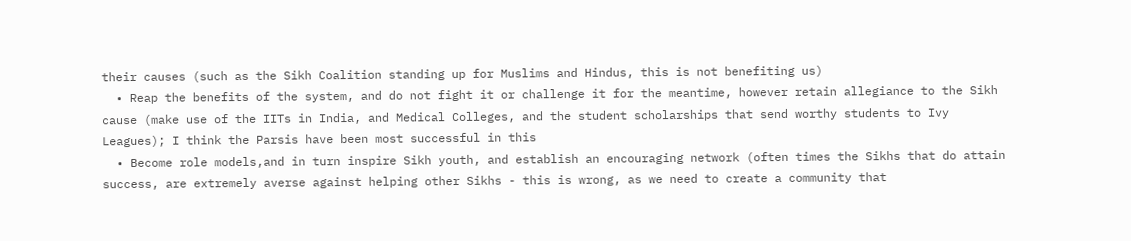their causes (such as the Sikh Coalition standing up for Muslims and Hindus, this is not benefiting us)
  • Reap the benefits of the system, and do not fight it or challenge it for the meantime, however retain allegiance to the Sikh cause (make use of the IITs in India, and Medical Colleges, and the student scholarships that send worthy students to Ivy Leagues); I think the Parsis have been most successful in this
  • Become role models,and in turn inspire Sikh youth, and establish an encouraging network (often times the Sikhs that do attain success, are extremely averse against helping other Sikhs - this is wrong, as we need to create a community that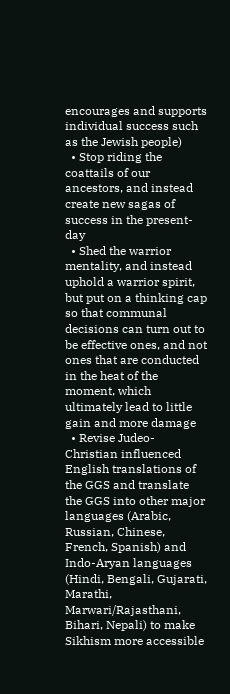encourages and supports individual success such as the Jewish people)
  • Stop riding the coattails of our ancestors, and instead create new sagas of success in the present-day
  • Shed the warrior mentality, and instead uphold a warrior spirit, but put on a thinking cap so that communal decisions can turn out to be effective ones, and not ones that are conducted in the heat of the moment, which ultimately lead to little gain and more damage
  • Revise Judeo-Christian influenced English translations of the GGS and translate the GGS into other major languages (Arabic, Russian, Chinese, French, Spanish) and Indo-Aryan languages (Hindi, Bengali, Gujarati, Marathi, Marwari/Rajasthani, Bihari, Nepali) to make Sikhism more accessible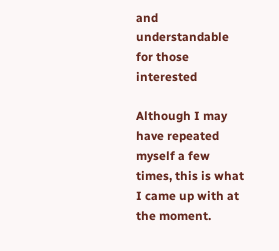and understandable for those interested

Although I may have repeated myself a few times, this is what I came up with at the moment.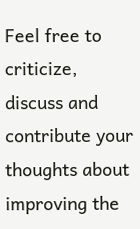Feel free to criticize, discuss and contribute your thoughts about improving the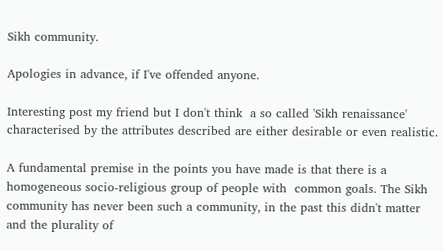Sikh community.

Apologies in advance, if I've offended anyone.

Interesting post my friend but I don't think  a so called 'Sikh renaissance' characterised by the attributes described are either desirable or even realistic.

A fundamental premise in the points you have made is that there is a homogeneous socio-religious group of people with  common goals. The Sikh community has never been such a community, in the past this didn't matter and the plurality of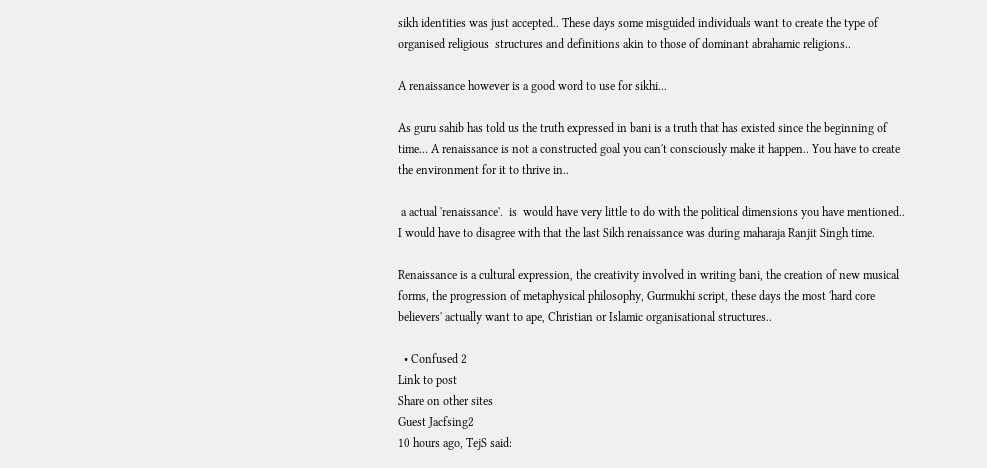sikh identities was just accepted.. These days some misguided individuals want to create the type of organised religious  structures and definitions akin to those of dominant abrahamic religions..

A renaissance however is a good word to use for sikhi...

As guru sahib has told us the truth expressed in bani is a truth that has existed since the beginning of time... A renaissance is not a constructed goal you can't consciously make it happen.. You have to create the environment for it to thrive in..

 a actual 'renaissance'.  is  would have very little to do with the political dimensions you have mentioned.. I would have to disagree with that the last Sikh renaissance was during maharaja Ranjit Singh time.

Renaissance is a cultural expression, the creativity involved in writing bani, the creation of new musical forms, the progression of metaphysical philosophy, Gurmukhi script, these days the most 'hard core believers' actually want to ape, Christian or Islamic organisational structures..

  • Confused 2
Link to post
Share on other sites
Guest Jacfsing2
10 hours ago, TejS said: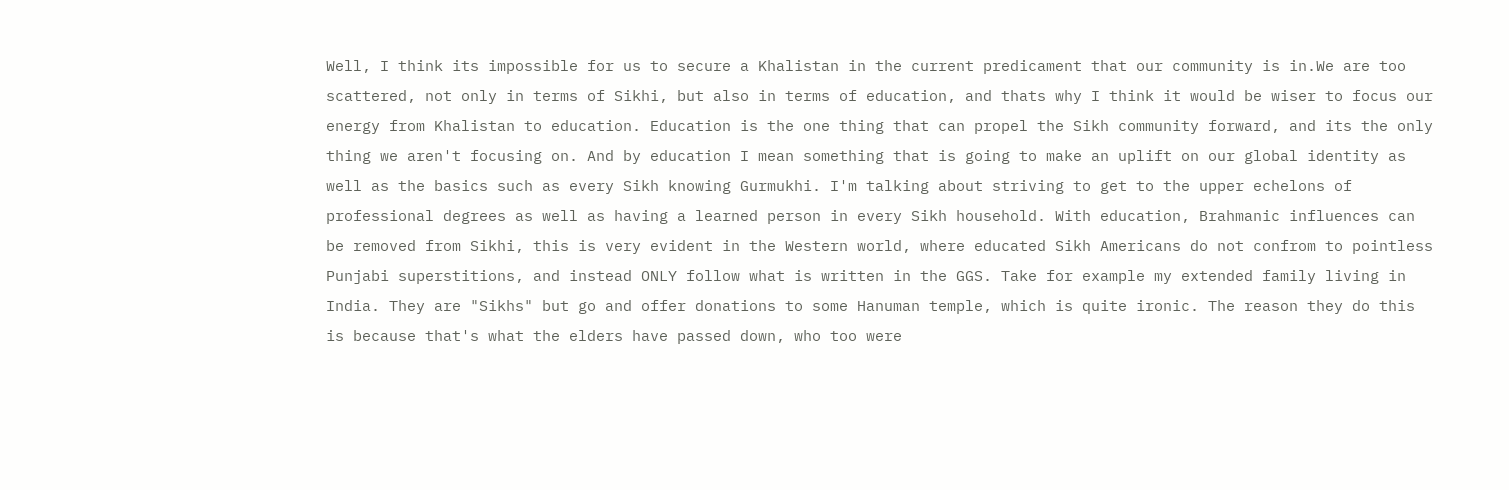Well, I think its impossible for us to secure a Khalistan in the current predicament that our community is in.We are too scattered, not only in terms of Sikhi, but also in terms of education, and thats why I think it would be wiser to focus our energy from Khalistan to education. Education is the one thing that can propel the Sikh community forward, and its the only thing we aren't focusing on. And by education I mean something that is going to make an uplift on our global identity as well as the basics such as every Sikh knowing Gurmukhi. I'm talking about striving to get to the upper echelons of professional degrees as well as having a learned person in every Sikh household. With education, Brahmanic influences can be removed from Sikhi, this is very evident in the Western world, where educated Sikh Americans do not confrom to pointless Punjabi superstitions, and instead ONLY follow what is written in the GGS. Take for example my extended family living in India. They are "Sikhs" but go and offer donations to some Hanuman temple, which is quite ironic. The reason they do this is because that's what the elders have passed down, who too were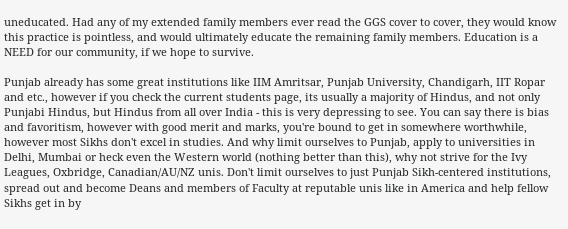uneducated. Had any of my extended family members ever read the GGS cover to cover, they would know this practice is pointless, and would ultimately educate the remaining family members. Education is a NEED for our community, if we hope to survive.

Punjab already has some great institutions like IIM Amritsar, Punjab University, Chandigarh, IIT Ropar and etc., however if you check the current students page, its usually a majority of Hindus, and not only Punjabi Hindus, but Hindus from all over India - this is very depressing to see. You can say there is bias and favoritism, however with good merit and marks, you're bound to get in somewhere worthwhile, however most Sikhs don't excel in studies. And why limit ourselves to Punjab, apply to universities in Delhi, Mumbai or heck even the Western world (nothing better than this), why not strive for the Ivy Leagues, Oxbridge, Canadian/AU/NZ unis. Don't limit ourselves to just Punjab Sikh-centered institutions, spread out and become Deans and members of Faculty at reputable unis like in America and help fellow Sikhs get in by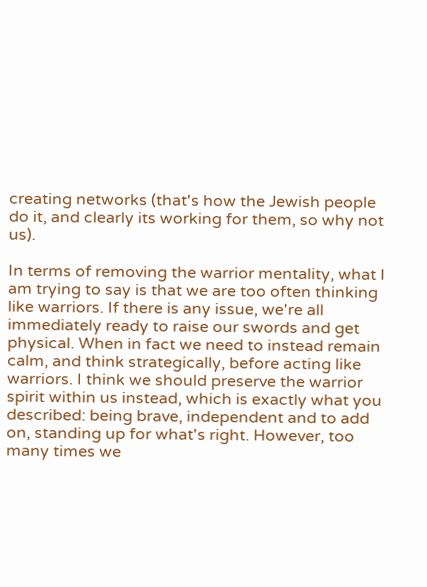creating networks (that's how the Jewish people do it, and clearly its working for them, so why not us).

In terms of removing the warrior mentality, what I am trying to say is that we are too often thinking like warriors. If there is any issue, we're all immediately ready to raise our swords and get physical. When in fact we need to instead remain calm, and think strategically, before acting like warriors. I think we should preserve the warrior spirit within us instead, which is exactly what you described: being brave, independent and to add on, standing up for what's right. However, too many times we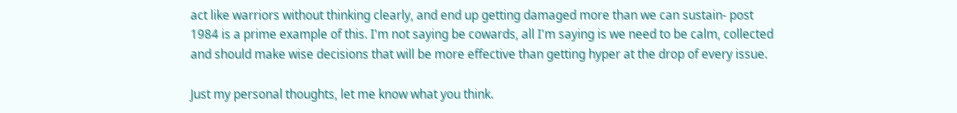act like warriors without thinking clearly, and end up getting damaged more than we can sustain- post 1984 is a prime example of this. I'm not saying be cowards, all I'm saying is we need to be calm, collected and should make wise decisions that will be more effective than getting hyper at the drop of every issue.

Just my personal thoughts, let me know what you think.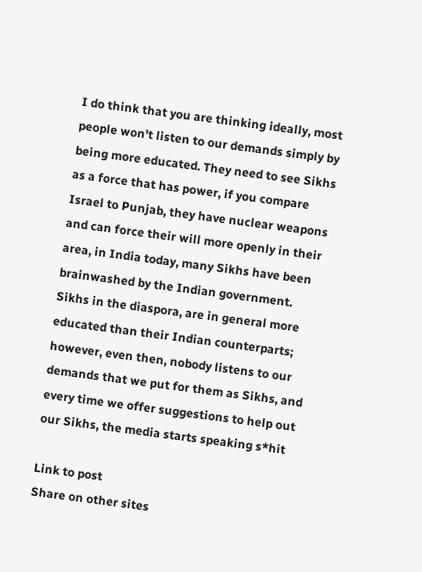I do think that you are thinking ideally, most people won't listen to our demands simply by being more educated. They need to see Sikhs as a force that has power, if you compare Israel to Punjab, they have nuclear weapons and can force their will more openly in their area, in India today, many Sikhs have been brainwashed by the Indian government. Sikhs in the diaspora, are in general more educated than their Indian counterparts; however, even then, nobody listens to our demands that we put for them as Sikhs, and every time we offer suggestions to help out our Sikhs, the media starts speaking s*hit

Link to post
Share on other sites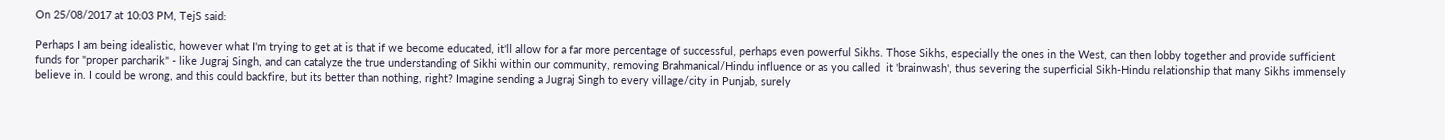On 25/08/2017 at 10:03 PM, TejS said:

Perhaps I am being idealistic, however what I'm trying to get at is that if we become educated, it'll allow for a far more percentage of successful, perhaps even powerful Sikhs. Those Sikhs, especially the ones in the West, can then lobby together and provide sufficient funds for "proper parcharik" - like Jugraj Singh, and can catalyze the true understanding of Sikhi within our community, removing Brahmanical/Hindu influence or as you called  it 'brainwash', thus severing the superficial Sikh-Hindu relationship that many Sikhs immensely believe in. I could be wrong, and this could backfire, but its better than nothing, right? Imagine sending a Jugraj Singh to every village/city in Punjab, surely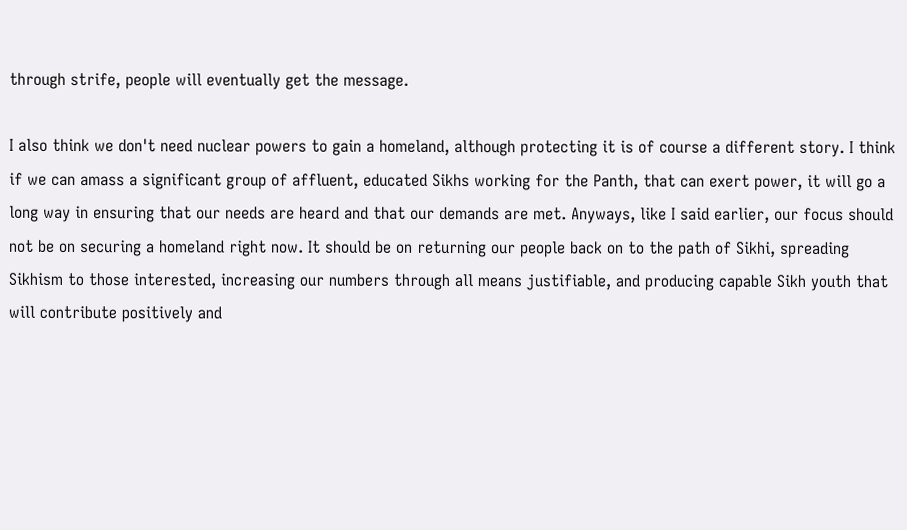through strife, people will eventually get the message.

I also think we don't need nuclear powers to gain a homeland, although protecting it is of course a different story. I think if we can amass a significant group of affluent, educated Sikhs working for the Panth, that can exert power, it will go a long way in ensuring that our needs are heard and that our demands are met. Anyways, like I said earlier, our focus should not be on securing a homeland right now. It should be on returning our people back on to the path of Sikhi, spreading Sikhism to those interested, increasing our numbers through all means justifiable, and producing capable Sikh youth that will contribute positively and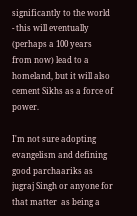significantly to the world - this will eventually (perhaps a 100 years from now) lead to a homeland, but it will also cement Sikhs as a force of power.

I'm not sure adopting evangelism and defining good parchaariks as jugraj Singh or anyone for  that matter  as being a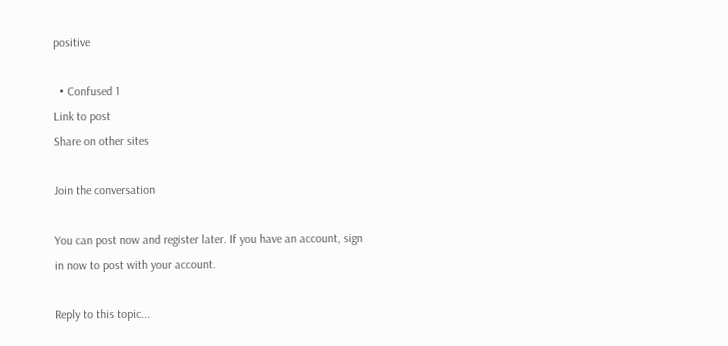positive

  • Confused 1
Link to post
Share on other sites

Join the conversation

You can post now and register later. If you have an account, sign in now to post with your account.

Reply to this topic...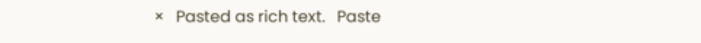×   Pasted as rich text.   Paste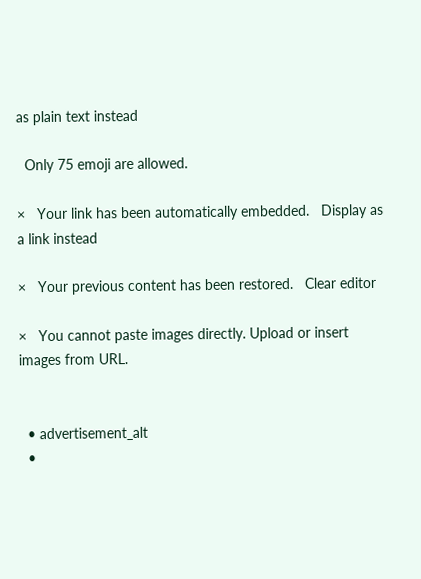as plain text instead

  Only 75 emoji are allowed.

×   Your link has been automatically embedded.   Display as a link instead

×   Your previous content has been restored.   Clear editor

×   You cannot paste images directly. Upload or insert images from URL.


  • advertisement_alt
  •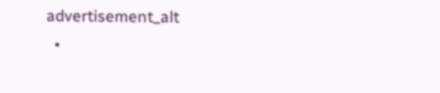advertisement_alt
  •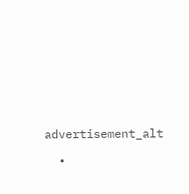advertisement_alt

  •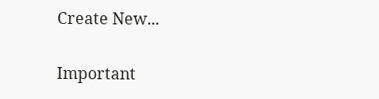Create New...

Important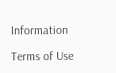Information

Terms of Use